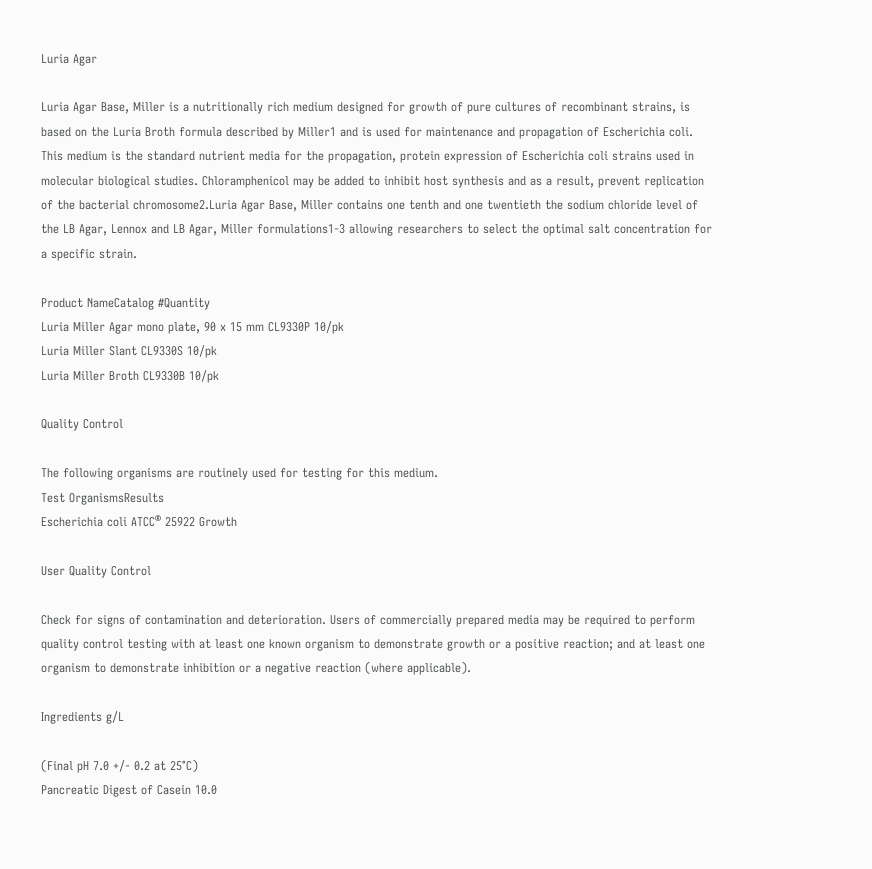Luria Agar

Luria Agar Base, Miller is a nutritionally rich medium designed for growth of pure cultures of recombinant strains, is based on the Luria Broth formula described by Miller1 and is used for maintenance and propagation of Escherichia coli. This medium is the standard nutrient media for the propagation, protein expression of Escherichia coli strains used in molecular biological studies. Chloramphenicol may be added to inhibit host synthesis and as a result, prevent replication of the bacterial chromosome2.Luria Agar Base, Miller contains one tenth and one twentieth the sodium chloride level of the LB Agar, Lennox and LB Agar, Miller formulations1-3 allowing researchers to select the optimal salt concentration for a specific strain.

Product NameCatalog #Quantity
Luria Miller Agar mono plate, 90 x 15 mm CL9330P 10/pk
Luria Miller Slant CL9330S 10/pk
Luria Miller Broth CL9330B 10/pk

Quality Control

The following organisms are routinely used for testing for this medium.
Test OrganismsResults
Escherichia coli ATCC® 25922 Growth

User Quality Control

Check for signs of contamination and deterioration. Users of commercially prepared media may be required to perform quality control testing with at least one known organism to demonstrate growth or a positive reaction; and at least one organism to demonstrate inhibition or a negative reaction (where applicable).

Ingredients g/L

(Final pH 7.0 +/- 0.2 at 25°C)
Pancreatic Digest of Casein 10.0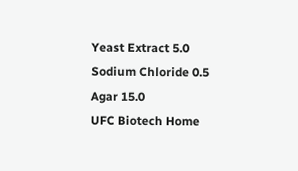Yeast Extract 5.0
Sodium Chloride 0.5
Agar 15.0
UFC Biotech Home